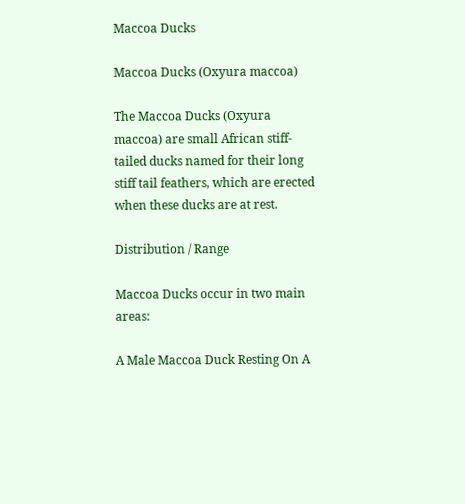Maccoa Ducks

Maccoa Ducks (Oxyura maccoa)

The Maccoa Ducks (Oxyura maccoa) are small African stiff-tailed ducks named for their long stiff tail feathers, which are erected when these ducks are at rest.

Distribution / Range

Maccoa Ducks occur in two main areas:

A Male Maccoa Duck Resting On A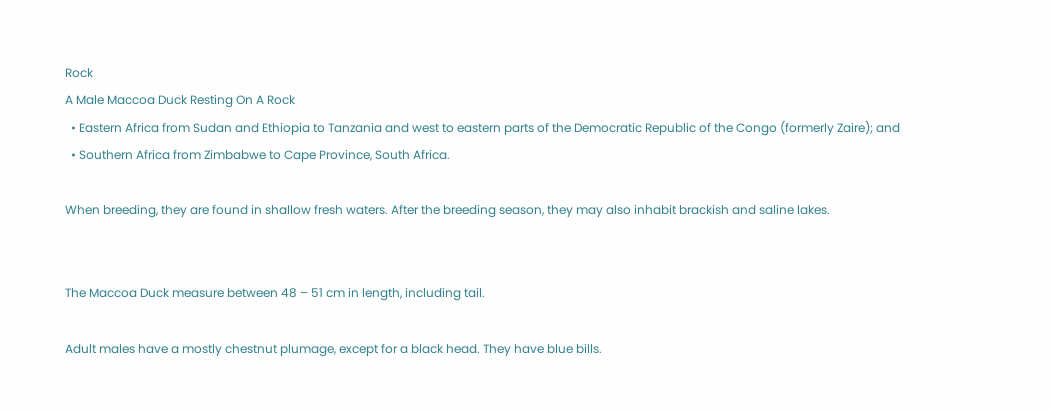Rock
A Male Maccoa Duck Resting On A Rock
  • Eastern Africa from Sudan and Ethiopia to Tanzania and west to eastern parts of the Democratic Republic of the Congo (formerly Zaire); and
  • Southern Africa from Zimbabwe to Cape Province, South Africa.

When breeding, they are found in shallow fresh waters. After the breeding season, they may also inhabit brackish and saline lakes.


The Maccoa Duck measure between 48 – 51 cm in length, including tail.

Adult males have a mostly chestnut plumage, except for a black head. They have blue bills.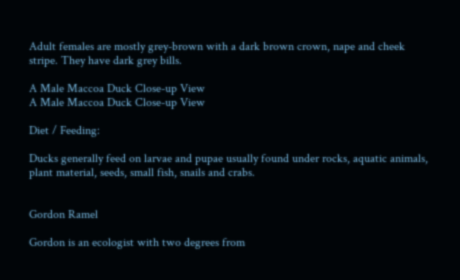Adult females are mostly grey-brown with a dark brown crown, nape and cheek stripe. They have dark grey bills.

A Male Maccoa Duck Close-up View
A Male Maccoa Duck Close-up View

Diet / Feeding:

Ducks generally feed on larvae and pupae usually found under rocks, aquatic animals, plant material, seeds, small fish, snails and crabs.


Gordon Ramel

Gordon is an ecologist with two degrees from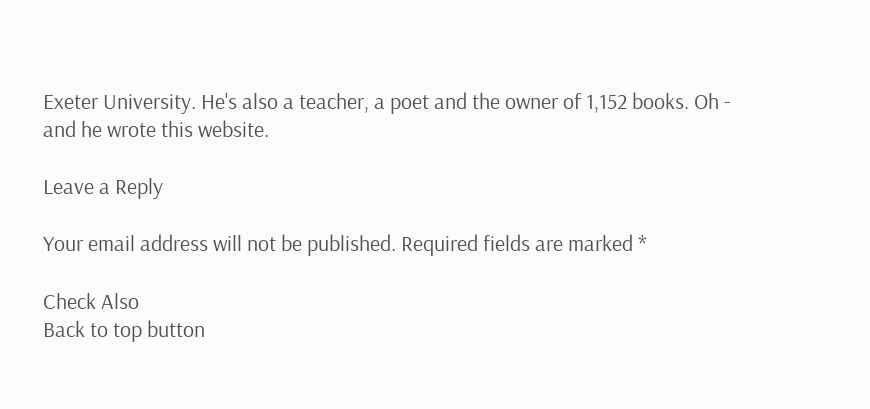Exeter University. He's also a teacher, a poet and the owner of 1,152 books. Oh - and he wrote this website.

Leave a Reply

Your email address will not be published. Required fields are marked *

Check Also
Back to top button